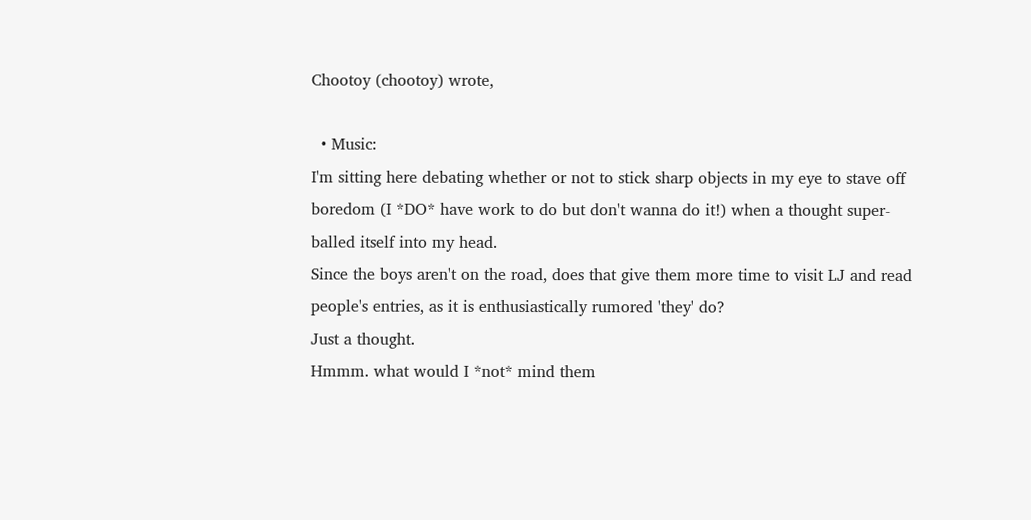Chootoy (chootoy) wrote,

  • Music:
I'm sitting here debating whether or not to stick sharp objects in my eye to stave off boredom (I *DO* have work to do but don't wanna do it!) when a thought super-balled itself into my head.
Since the boys aren't on the road, does that give them more time to visit LJ and read people's entries, as it is enthusiastically rumored 'they' do?
Just a thought.
Hmmm. what would I *not* mind them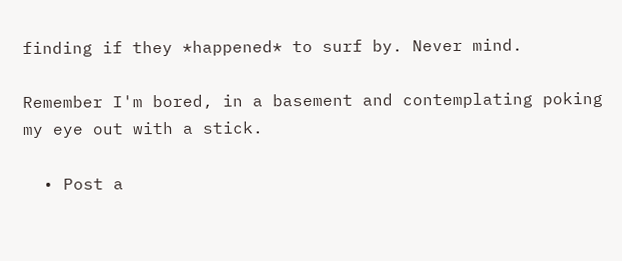finding if they *happened* to surf by. Never mind.

Remember I'm bored, in a basement and contemplating poking my eye out with a stick.

  • Post a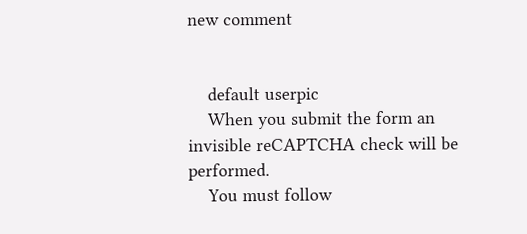new comment


    default userpic
    When you submit the form an invisible reCAPTCHA check will be performed.
    You must follow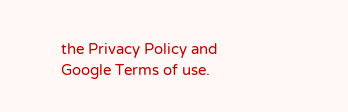the Privacy Policy and Google Terms of use.